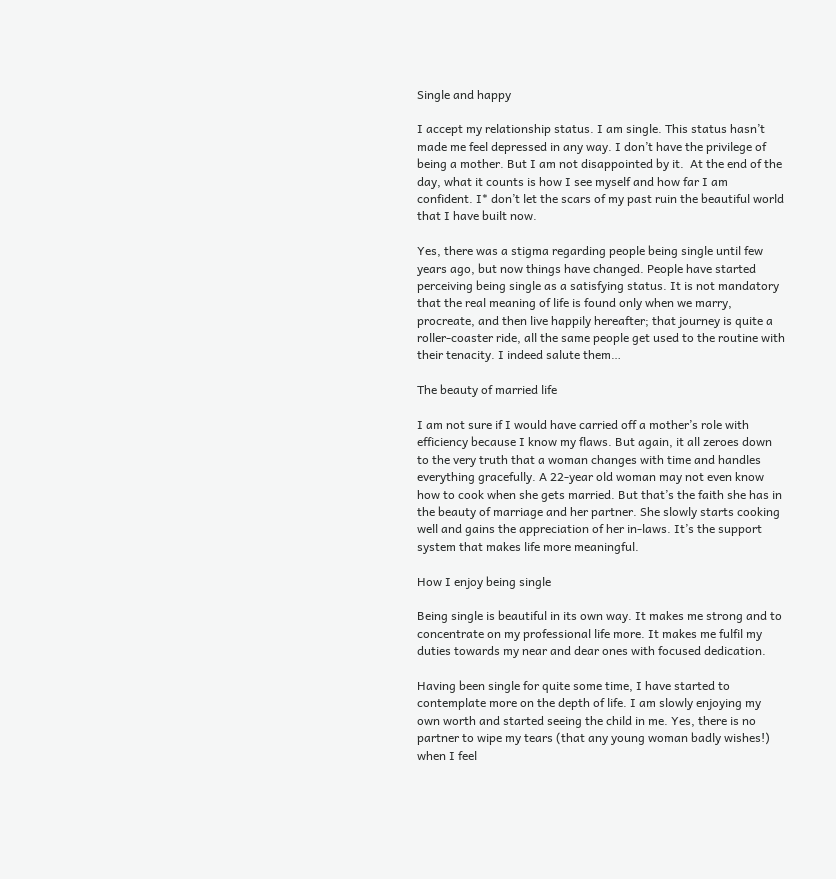Single and happy

I accept my relationship status. I am single. This status hasn’t made me feel depressed in any way. I don’t have the privilege of being a mother. But I am not disappointed by it.  At the end of the day, what it counts is how I see myself and how far I am confident. I* don’t let the scars of my past ruin the beautiful world that I have built now.

Yes, there was a stigma regarding people being single until few years ago, but now things have changed. People have started perceiving being single as a satisfying status. It is not mandatory that the real meaning of life is found only when we marry, procreate, and then live happily hereafter; that journey is quite a roller-coaster ride, all the same people get used to the routine with their tenacity. I indeed salute them…

The beauty of married life

I am not sure if I would have carried off a mother’s role with efficiency because I know my flaws. But again, it all zeroes down to the very truth that a woman changes with time and handles everything gracefully. A 22-year old woman may not even know how to cook when she gets married. But that’s the faith she has in the beauty of marriage and her partner. She slowly starts cooking well and gains the appreciation of her in-laws. It’s the support system that makes life more meaningful.

How I enjoy being single

Being single is beautiful in its own way. It makes me strong and to concentrate on my professional life more. It makes me fulfil my duties towards my near and dear ones with focused dedication.

Having been single for quite some time, I have started to contemplate more on the depth of life. I am slowly enjoying my own worth and started seeing the child in me. Yes, there is no partner to wipe my tears (that any young woman badly wishes!) when I feel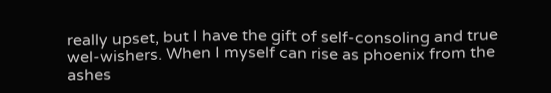really upset, but I have the gift of self-consoling and true wel-wishers. When I myself can rise as phoenix from the ashes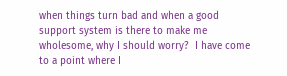when things turn bad and when a good support system is there to make me wholesome, why I should worry?  I have come to a point where I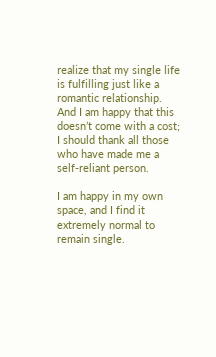realize that my single life is fulfilling just like a romantic relationship. And I am happy that this doesn’t come with a cost; I should thank all those who have made me a self-reliant person.

I am happy in my own space, and I find it extremely normal to remain single.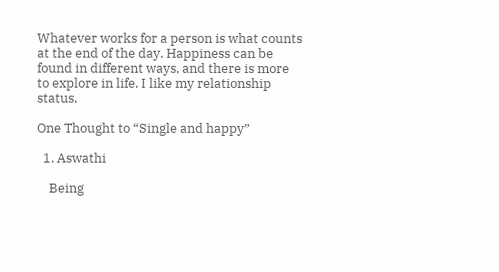Whatever works for a person is what counts at the end of the day. Happiness can be found in different ways, and there is more to explore in life. I like my relationship status.

One Thought to “Single and happy”

  1. Aswathi

    Being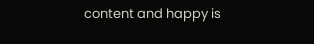content and happy is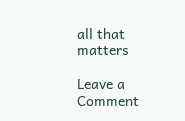all that matters

Leave a Comment